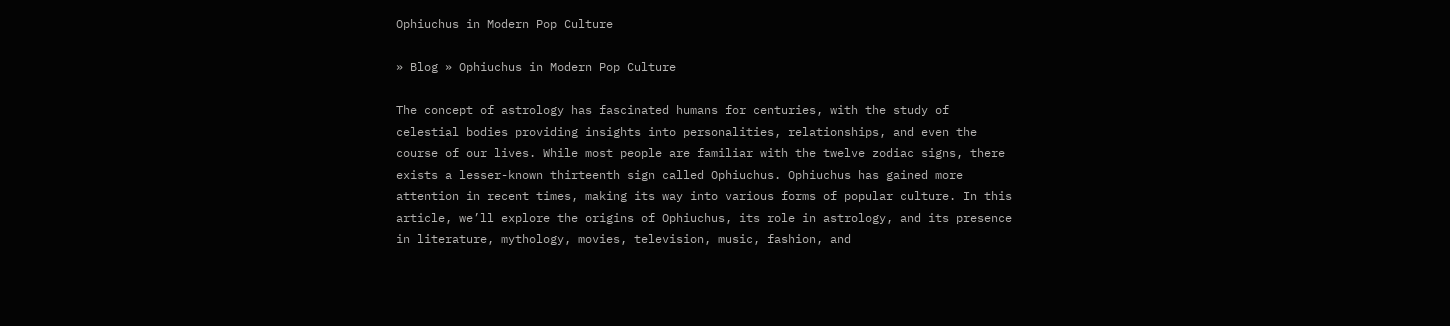Ophiuchus in Modern Pop Culture

» Blog » Ophiuchus in Modern Pop Culture

The concept of astrology has fascinated humans for centuries, with the study of celestial bodies providing insights into personalities, relationships, and even the course of our lives. While most people are familiar with the twelve zodiac signs, there exists a lesser-known thirteenth sign called Ophiuchus. Ophiuchus has gained more attention in recent times, making its way into various forms of popular culture. In this article, we’ll explore the origins of Ophiuchus, its role in astrology, and its presence in literature, mythology, movies, television, music, fashion, and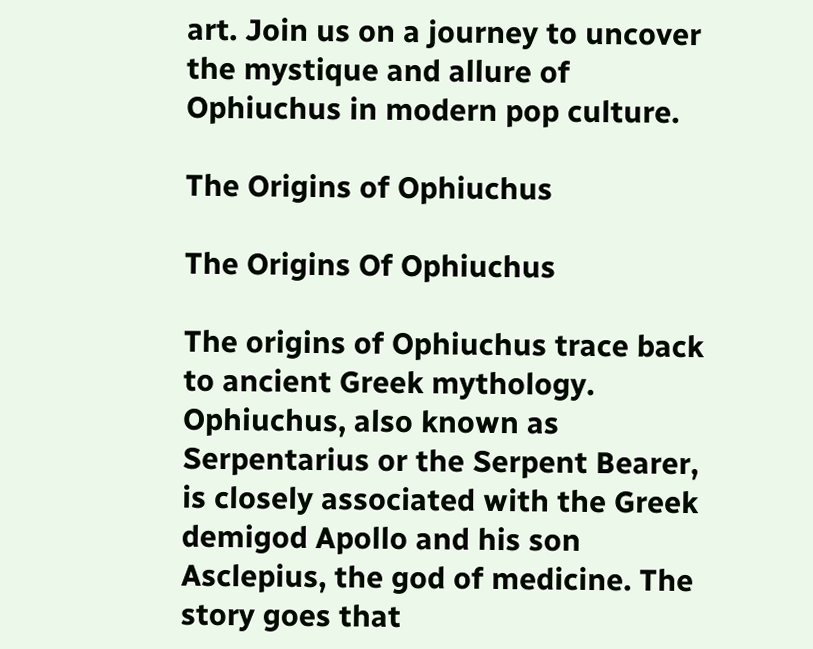art. Join us on a journey to uncover the mystique and allure of Ophiuchus in modern pop culture.

The Origins of Ophiuchus

The Origins Of Ophiuchus

The origins of Ophiuchus trace back to ancient Greek mythology. Ophiuchus, also known as Serpentarius or the Serpent Bearer, is closely associated with the Greek demigod Apollo and his son Asclepius, the god of medicine. The story goes that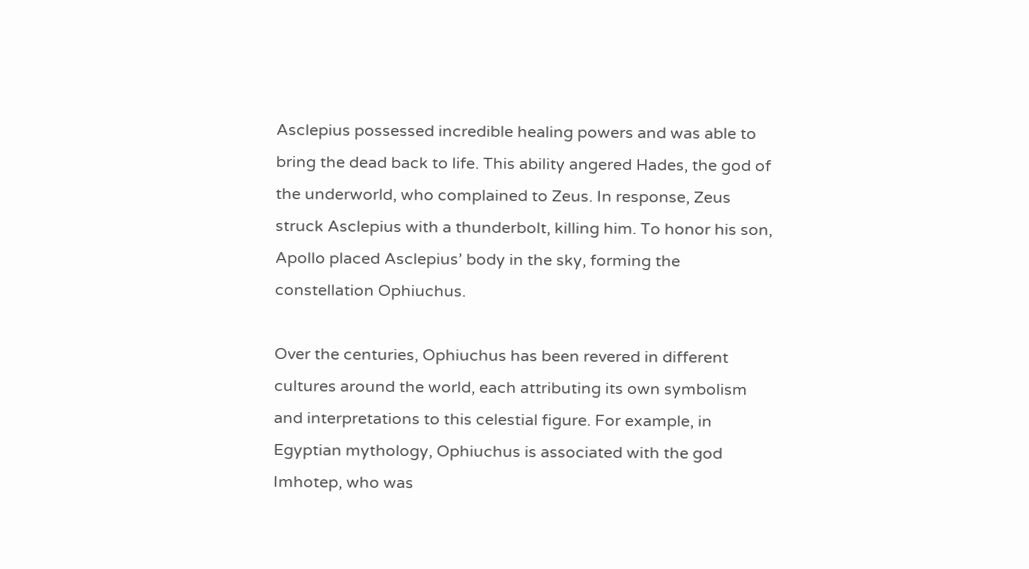Asclepius possessed incredible healing powers and was able to bring the dead back to life. This ability angered Hades, the god of the underworld, who complained to Zeus. In response, Zeus struck Asclepius with a thunderbolt, killing him. To honor his son, Apollo placed Asclepius’ body in the sky, forming the constellation Ophiuchus.

Over the centuries, Ophiuchus has been revered in different cultures around the world, each attributing its own symbolism and interpretations to this celestial figure. For example, in Egyptian mythology, Ophiuchus is associated with the god Imhotep, who was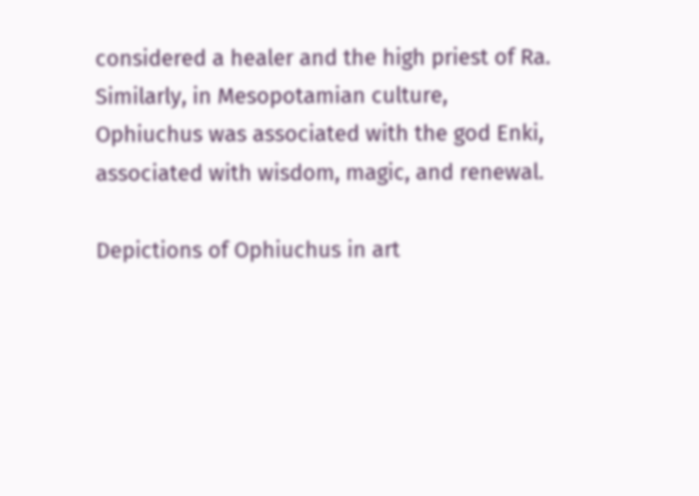considered a healer and the high priest of Ra. Similarly, in Mesopotamian culture, Ophiuchus was associated with the god Enki, associated with wisdom, magic, and renewal.

Depictions of Ophiuchus in art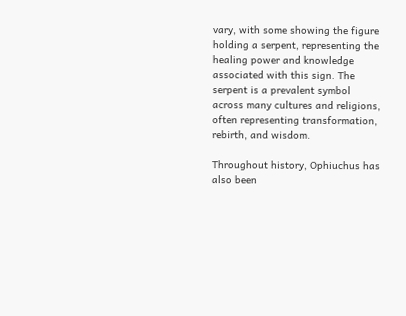vary, with some showing the figure holding a serpent, representing the healing power and knowledge associated with this sign. The serpent is a prevalent symbol across many cultures and religions, often representing transformation, rebirth, and wisdom.

Throughout history, Ophiuchus has also been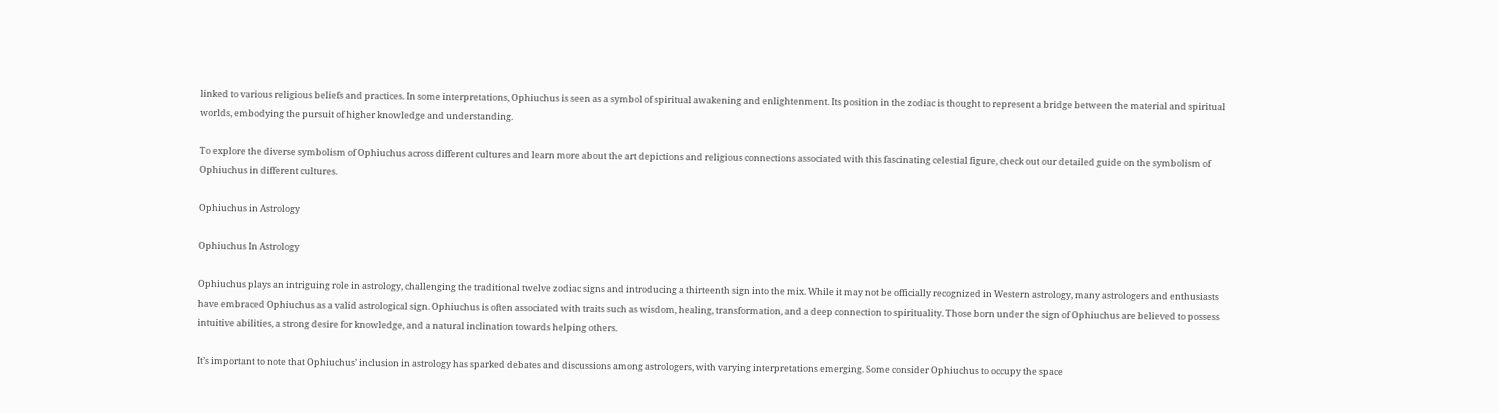linked to various religious beliefs and practices. In some interpretations, Ophiuchus is seen as a symbol of spiritual awakening and enlightenment. Its position in the zodiac is thought to represent a bridge between the material and spiritual worlds, embodying the pursuit of higher knowledge and understanding.

To explore the diverse symbolism of Ophiuchus across different cultures and learn more about the art depictions and religious connections associated with this fascinating celestial figure, check out our detailed guide on the symbolism of Ophiuchus in different cultures.

Ophiuchus in Astrology

Ophiuchus In Astrology

Ophiuchus plays an intriguing role in astrology, challenging the traditional twelve zodiac signs and introducing a thirteenth sign into the mix. While it may not be officially recognized in Western astrology, many astrologers and enthusiasts have embraced Ophiuchus as a valid astrological sign. Ophiuchus is often associated with traits such as wisdom, healing, transformation, and a deep connection to spirituality. Those born under the sign of Ophiuchus are believed to possess intuitive abilities, a strong desire for knowledge, and a natural inclination towards helping others.

It’s important to note that Ophiuchus’ inclusion in astrology has sparked debates and discussions among astrologers, with varying interpretations emerging. Some consider Ophiuchus to occupy the space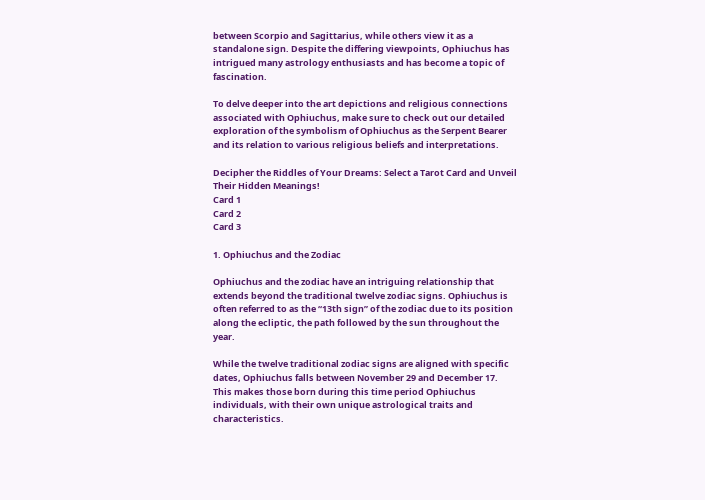between Scorpio and Sagittarius, while others view it as a standalone sign. Despite the differing viewpoints, Ophiuchus has intrigued many astrology enthusiasts and has become a topic of fascination.

To delve deeper into the art depictions and religious connections associated with Ophiuchus, make sure to check out our detailed exploration of the symbolism of Ophiuchus as the Serpent Bearer and its relation to various religious beliefs and interpretations.

Decipher the Riddles of Your Dreams: Select a Tarot Card and Unveil Their Hidden Meanings!
Card 1
Card 2
Card 3

1. Ophiuchus and the Zodiac

Ophiuchus and the zodiac have an intriguing relationship that extends beyond the traditional twelve zodiac signs. Ophiuchus is often referred to as the “13th sign” of the zodiac due to its position along the ecliptic, the path followed by the sun throughout the year.

While the twelve traditional zodiac signs are aligned with specific dates, Ophiuchus falls between November 29 and December 17. This makes those born during this time period Ophiuchus individuals, with their own unique astrological traits and characteristics.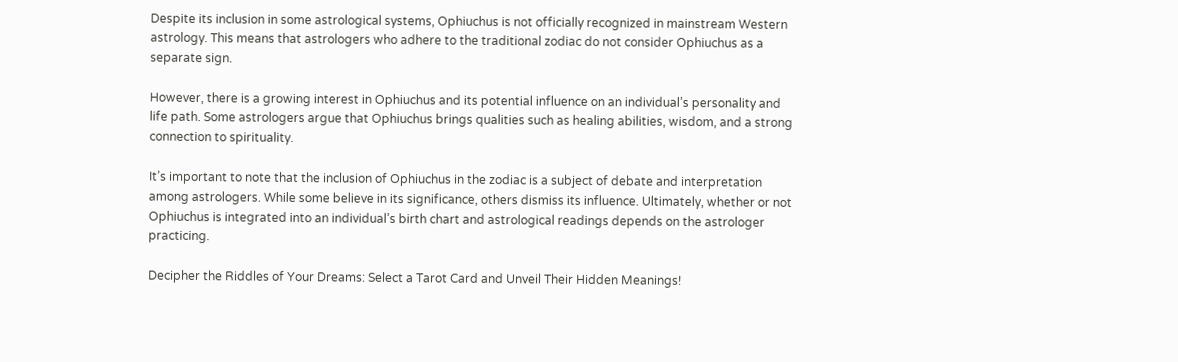Despite its inclusion in some astrological systems, Ophiuchus is not officially recognized in mainstream Western astrology. This means that astrologers who adhere to the traditional zodiac do not consider Ophiuchus as a separate sign.

However, there is a growing interest in Ophiuchus and its potential influence on an individual’s personality and life path. Some astrologers argue that Ophiuchus brings qualities such as healing abilities, wisdom, and a strong connection to spirituality.

It’s important to note that the inclusion of Ophiuchus in the zodiac is a subject of debate and interpretation among astrologers. While some believe in its significance, others dismiss its influence. Ultimately, whether or not Ophiuchus is integrated into an individual’s birth chart and astrological readings depends on the astrologer practicing.

Decipher the Riddles of Your Dreams: Select a Tarot Card and Unveil Their Hidden Meanings!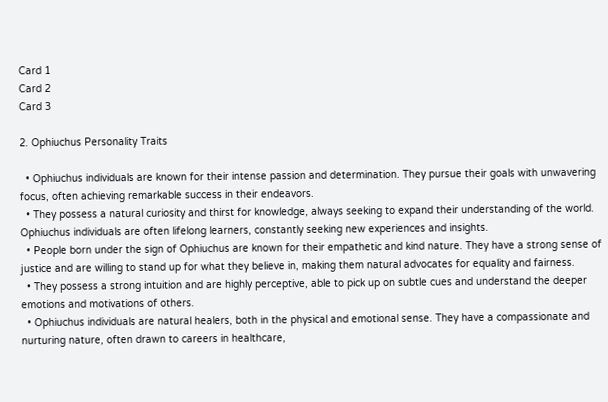Card 1
Card 2
Card 3

2. Ophiuchus Personality Traits

  • Ophiuchus individuals are known for their intense passion and determination. They pursue their goals with unwavering focus, often achieving remarkable success in their endeavors.
  • They possess a natural curiosity and thirst for knowledge, always seeking to expand their understanding of the world. Ophiuchus individuals are often lifelong learners, constantly seeking new experiences and insights.
  • People born under the sign of Ophiuchus are known for their empathetic and kind nature. They have a strong sense of justice and are willing to stand up for what they believe in, making them natural advocates for equality and fairness.
  • They possess a strong intuition and are highly perceptive, able to pick up on subtle cues and understand the deeper emotions and motivations of others.
  • Ophiuchus individuals are natural healers, both in the physical and emotional sense. They have a compassionate and nurturing nature, often drawn to careers in healthcare,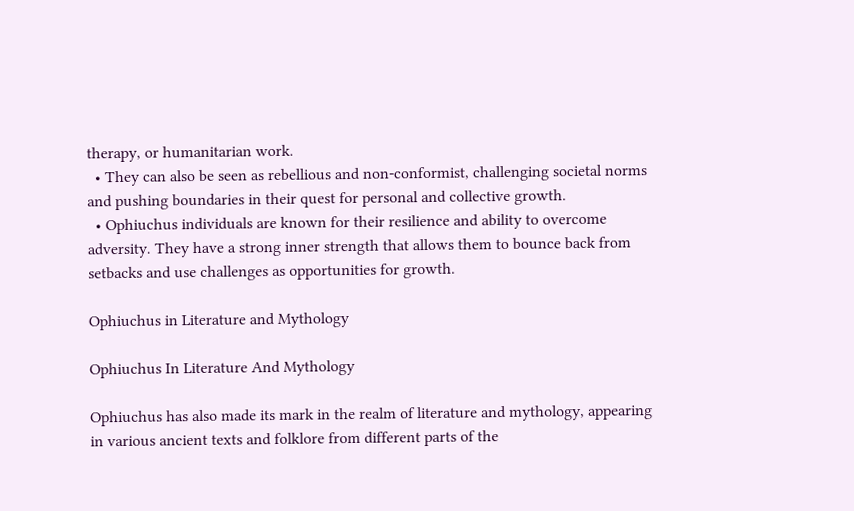therapy, or humanitarian work.
  • They can also be seen as rebellious and non-conformist, challenging societal norms and pushing boundaries in their quest for personal and collective growth.
  • Ophiuchus individuals are known for their resilience and ability to overcome adversity. They have a strong inner strength that allows them to bounce back from setbacks and use challenges as opportunities for growth.

Ophiuchus in Literature and Mythology

Ophiuchus In Literature And Mythology

Ophiuchus has also made its mark in the realm of literature and mythology, appearing in various ancient texts and folklore from different parts of the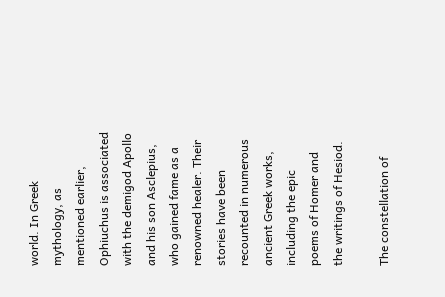world. In Greek mythology, as mentioned earlier, Ophiuchus is associated with the demigod Apollo and his son Asclepius, who gained fame as a renowned healer. Their stories have been recounted in numerous ancient Greek works, including the epic poems of Homer and the writings of Hesiod.

The constellation of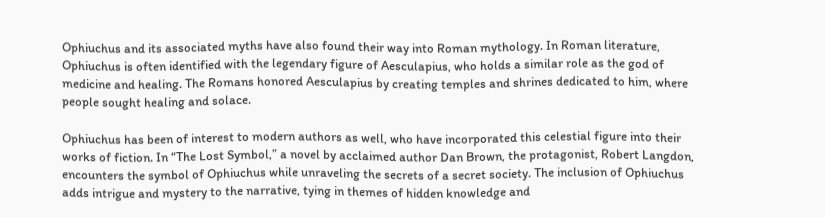Ophiuchus and its associated myths have also found their way into Roman mythology. In Roman literature, Ophiuchus is often identified with the legendary figure of Aesculapius, who holds a similar role as the god of medicine and healing. The Romans honored Aesculapius by creating temples and shrines dedicated to him, where people sought healing and solace.

Ophiuchus has been of interest to modern authors as well, who have incorporated this celestial figure into their works of fiction. In “The Lost Symbol,” a novel by acclaimed author Dan Brown, the protagonist, Robert Langdon, encounters the symbol of Ophiuchus while unraveling the secrets of a secret society. The inclusion of Ophiuchus adds intrigue and mystery to the narrative, tying in themes of hidden knowledge and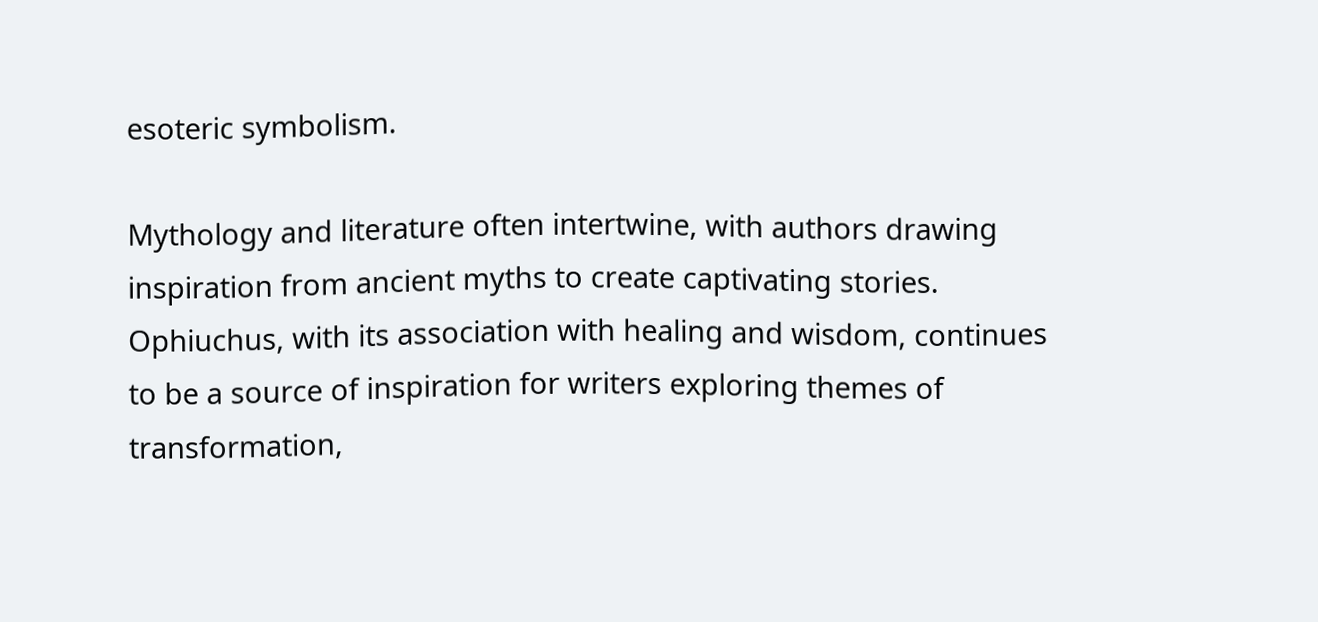esoteric symbolism.

Mythology and literature often intertwine, with authors drawing inspiration from ancient myths to create captivating stories. Ophiuchus, with its association with healing and wisdom, continues to be a source of inspiration for writers exploring themes of transformation,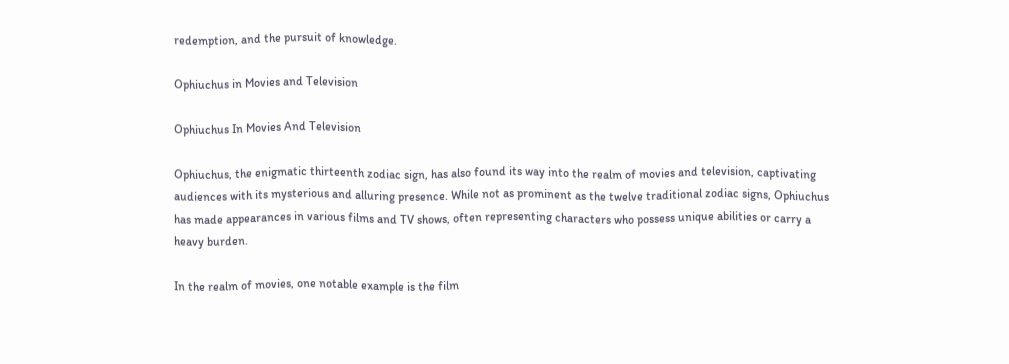redemption, and the pursuit of knowledge.

Ophiuchus in Movies and Television

Ophiuchus In Movies And Television

Ophiuchus, the enigmatic thirteenth zodiac sign, has also found its way into the realm of movies and television, captivating audiences with its mysterious and alluring presence. While not as prominent as the twelve traditional zodiac signs, Ophiuchus has made appearances in various films and TV shows, often representing characters who possess unique abilities or carry a heavy burden.

In the realm of movies, one notable example is the film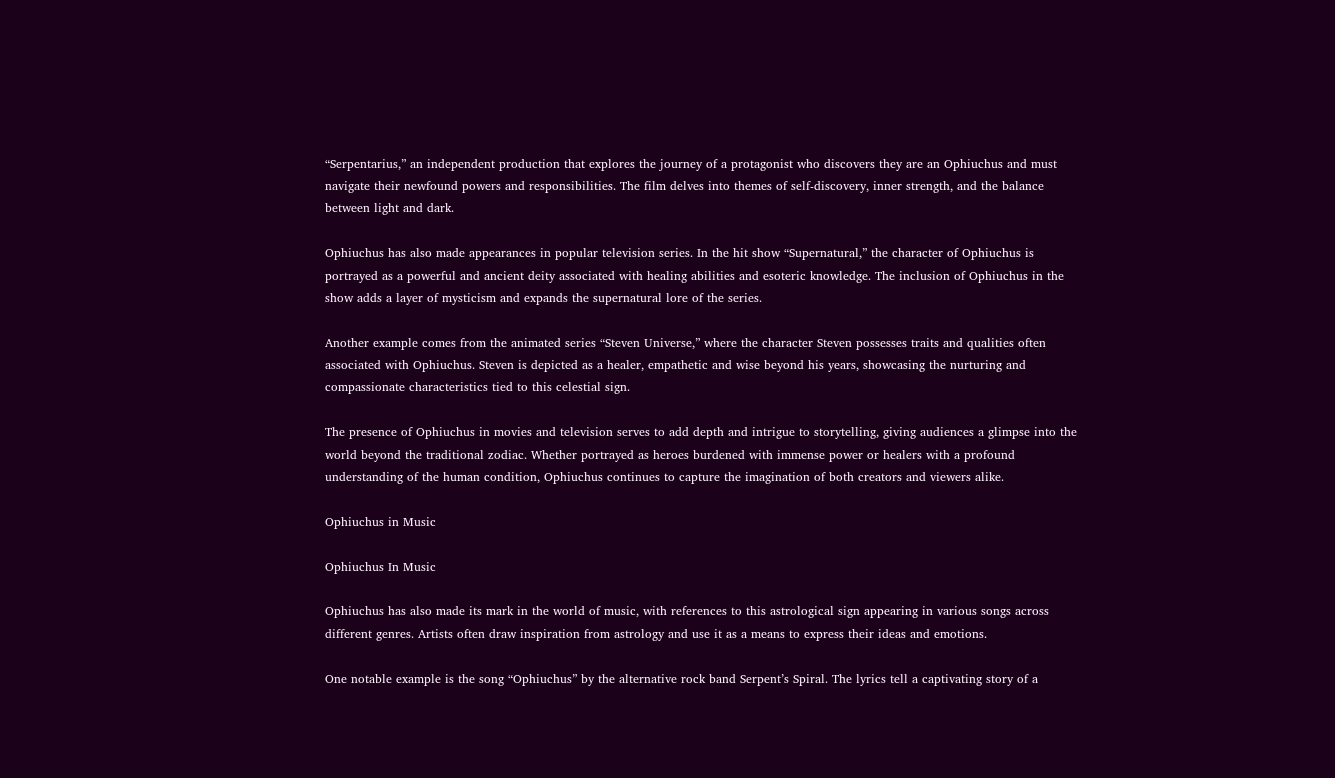“Serpentarius,” an independent production that explores the journey of a protagonist who discovers they are an Ophiuchus and must navigate their newfound powers and responsibilities. The film delves into themes of self-discovery, inner strength, and the balance between light and dark.

Ophiuchus has also made appearances in popular television series. In the hit show “Supernatural,” the character of Ophiuchus is portrayed as a powerful and ancient deity associated with healing abilities and esoteric knowledge. The inclusion of Ophiuchus in the show adds a layer of mysticism and expands the supernatural lore of the series.

Another example comes from the animated series “Steven Universe,” where the character Steven possesses traits and qualities often associated with Ophiuchus. Steven is depicted as a healer, empathetic and wise beyond his years, showcasing the nurturing and compassionate characteristics tied to this celestial sign.

The presence of Ophiuchus in movies and television serves to add depth and intrigue to storytelling, giving audiences a glimpse into the world beyond the traditional zodiac. Whether portrayed as heroes burdened with immense power or healers with a profound understanding of the human condition, Ophiuchus continues to capture the imagination of both creators and viewers alike.

Ophiuchus in Music

Ophiuchus In Music

Ophiuchus has also made its mark in the world of music, with references to this astrological sign appearing in various songs across different genres. Artists often draw inspiration from astrology and use it as a means to express their ideas and emotions.

One notable example is the song “Ophiuchus” by the alternative rock band Serpent’s Spiral. The lyrics tell a captivating story of a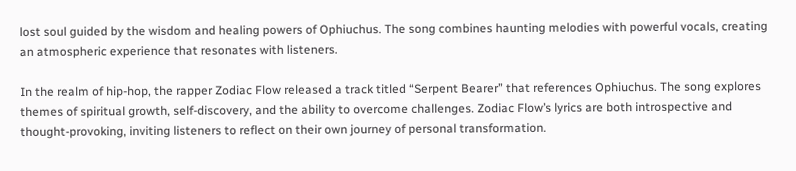lost soul guided by the wisdom and healing powers of Ophiuchus. The song combines haunting melodies with powerful vocals, creating an atmospheric experience that resonates with listeners.

In the realm of hip-hop, the rapper Zodiac Flow released a track titled “Serpent Bearer” that references Ophiuchus. The song explores themes of spiritual growth, self-discovery, and the ability to overcome challenges. Zodiac Flow’s lyrics are both introspective and thought-provoking, inviting listeners to reflect on their own journey of personal transformation.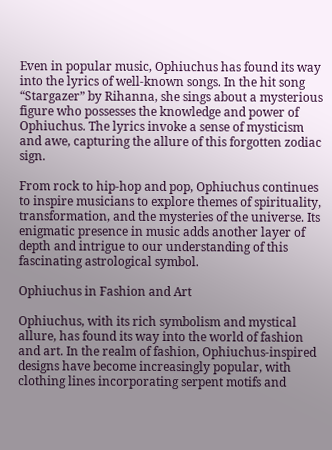Even in popular music, Ophiuchus has found its way into the lyrics of well-known songs. In the hit song “Stargazer” by Rihanna, she sings about a mysterious figure who possesses the knowledge and power of Ophiuchus. The lyrics invoke a sense of mysticism and awe, capturing the allure of this forgotten zodiac sign.

From rock to hip-hop and pop, Ophiuchus continues to inspire musicians to explore themes of spirituality, transformation, and the mysteries of the universe. Its enigmatic presence in music adds another layer of depth and intrigue to our understanding of this fascinating astrological symbol.

Ophiuchus in Fashion and Art

Ophiuchus, with its rich symbolism and mystical allure, has found its way into the world of fashion and art. In the realm of fashion, Ophiuchus-inspired designs have become increasingly popular, with clothing lines incorporating serpent motifs and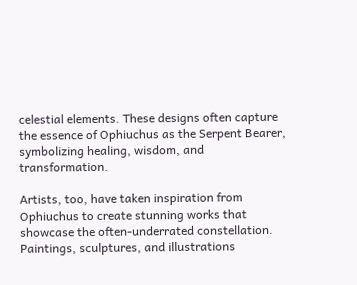celestial elements. These designs often capture the essence of Ophiuchus as the Serpent Bearer, symbolizing healing, wisdom, and transformation.

Artists, too, have taken inspiration from Ophiuchus to create stunning works that showcase the often-underrated constellation. Paintings, sculptures, and illustrations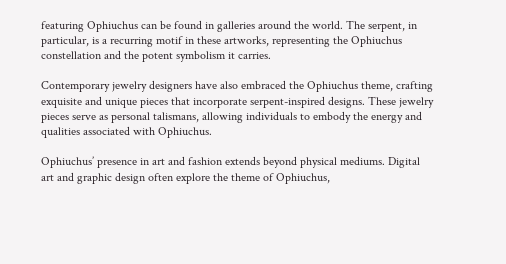featuring Ophiuchus can be found in galleries around the world. The serpent, in particular, is a recurring motif in these artworks, representing the Ophiuchus constellation and the potent symbolism it carries.

Contemporary jewelry designers have also embraced the Ophiuchus theme, crafting exquisite and unique pieces that incorporate serpent-inspired designs. These jewelry pieces serve as personal talismans, allowing individuals to embody the energy and qualities associated with Ophiuchus.

Ophiuchus’ presence in art and fashion extends beyond physical mediums. Digital art and graphic design often explore the theme of Ophiuchus,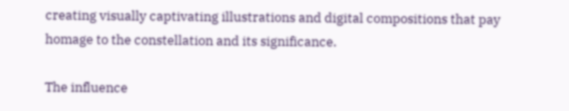creating visually captivating illustrations and digital compositions that pay homage to the constellation and its significance.

The influence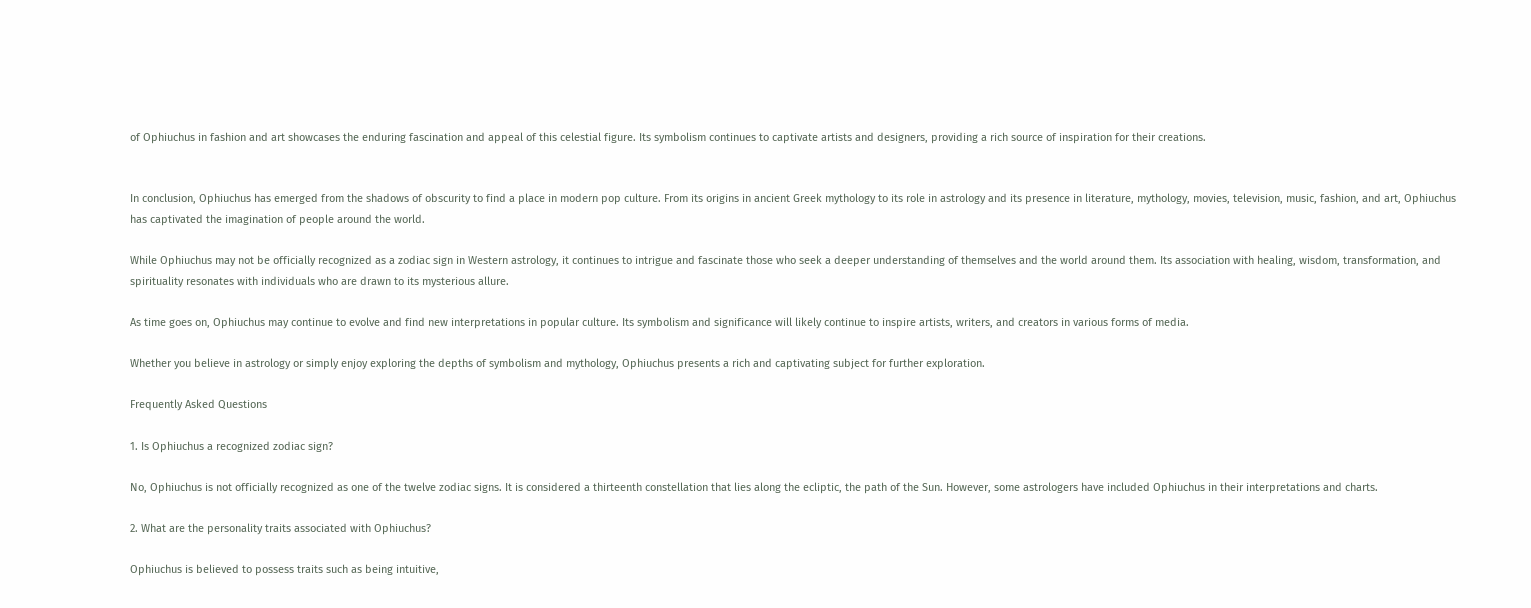of Ophiuchus in fashion and art showcases the enduring fascination and appeal of this celestial figure. Its symbolism continues to captivate artists and designers, providing a rich source of inspiration for their creations.


In conclusion, Ophiuchus has emerged from the shadows of obscurity to find a place in modern pop culture. From its origins in ancient Greek mythology to its role in astrology and its presence in literature, mythology, movies, television, music, fashion, and art, Ophiuchus has captivated the imagination of people around the world.

While Ophiuchus may not be officially recognized as a zodiac sign in Western astrology, it continues to intrigue and fascinate those who seek a deeper understanding of themselves and the world around them. Its association with healing, wisdom, transformation, and spirituality resonates with individuals who are drawn to its mysterious allure.

As time goes on, Ophiuchus may continue to evolve and find new interpretations in popular culture. Its symbolism and significance will likely continue to inspire artists, writers, and creators in various forms of media.

Whether you believe in astrology or simply enjoy exploring the depths of symbolism and mythology, Ophiuchus presents a rich and captivating subject for further exploration.

Frequently Asked Questions

1. Is Ophiuchus a recognized zodiac sign?

No, Ophiuchus is not officially recognized as one of the twelve zodiac signs. It is considered a thirteenth constellation that lies along the ecliptic, the path of the Sun. However, some astrologers have included Ophiuchus in their interpretations and charts.

2. What are the personality traits associated with Ophiuchus?

Ophiuchus is believed to possess traits such as being intuitive,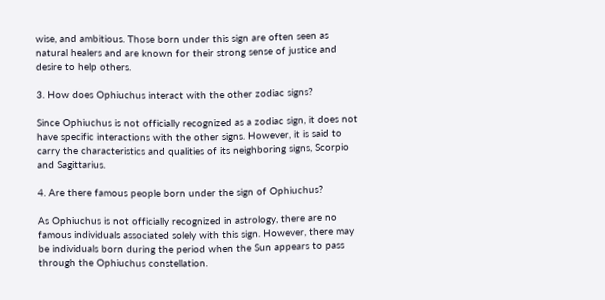wise, and ambitious. Those born under this sign are often seen as natural healers and are known for their strong sense of justice and desire to help others.

3. How does Ophiuchus interact with the other zodiac signs?

Since Ophiuchus is not officially recognized as a zodiac sign, it does not have specific interactions with the other signs. However, it is said to carry the characteristics and qualities of its neighboring signs, Scorpio and Sagittarius.

4. Are there famous people born under the sign of Ophiuchus?

As Ophiuchus is not officially recognized in astrology, there are no famous individuals associated solely with this sign. However, there may be individuals born during the period when the Sun appears to pass through the Ophiuchus constellation.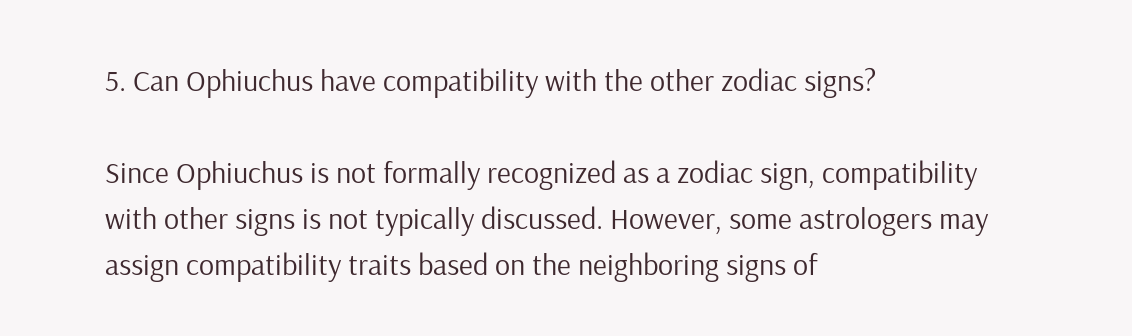5. Can Ophiuchus have compatibility with the other zodiac signs?

Since Ophiuchus is not formally recognized as a zodiac sign, compatibility with other signs is not typically discussed. However, some astrologers may assign compatibility traits based on the neighboring signs of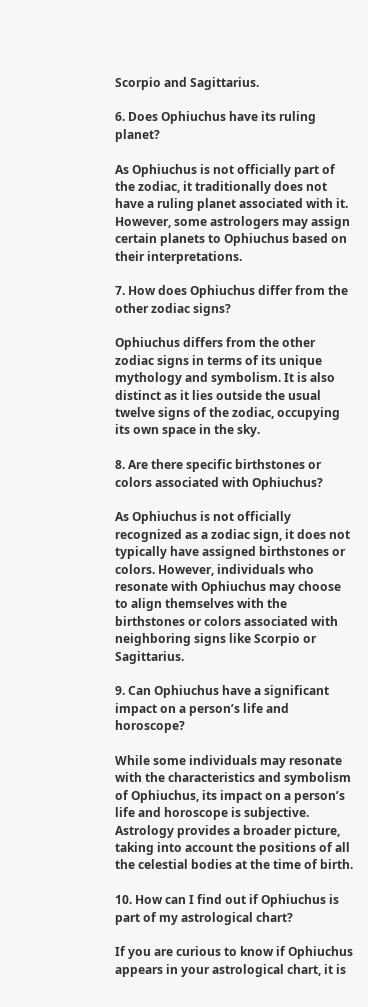Scorpio and Sagittarius.

6. Does Ophiuchus have its ruling planet?

As Ophiuchus is not officially part of the zodiac, it traditionally does not have a ruling planet associated with it. However, some astrologers may assign certain planets to Ophiuchus based on their interpretations.

7. How does Ophiuchus differ from the other zodiac signs?

Ophiuchus differs from the other zodiac signs in terms of its unique mythology and symbolism. It is also distinct as it lies outside the usual twelve signs of the zodiac, occupying its own space in the sky.

8. Are there specific birthstones or colors associated with Ophiuchus?

As Ophiuchus is not officially recognized as a zodiac sign, it does not typically have assigned birthstones or colors. However, individuals who resonate with Ophiuchus may choose to align themselves with the birthstones or colors associated with neighboring signs like Scorpio or Sagittarius.

9. Can Ophiuchus have a significant impact on a person’s life and horoscope?

While some individuals may resonate with the characteristics and symbolism of Ophiuchus, its impact on a person’s life and horoscope is subjective. Astrology provides a broader picture, taking into account the positions of all the celestial bodies at the time of birth.

10. How can I find out if Ophiuchus is part of my astrological chart?

If you are curious to know if Ophiuchus appears in your astrological chart, it is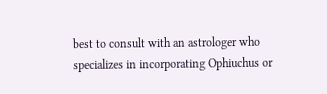best to consult with an astrologer who specializes in incorporating Ophiuchus or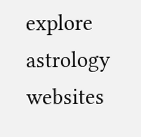explore astrology websites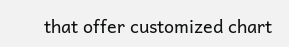that offer customized chart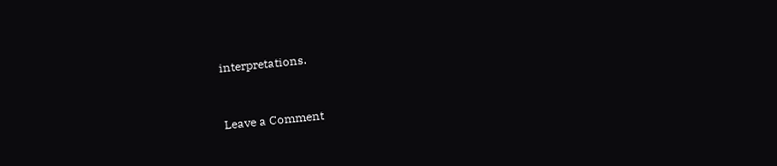interpretations.


Leave a Comment